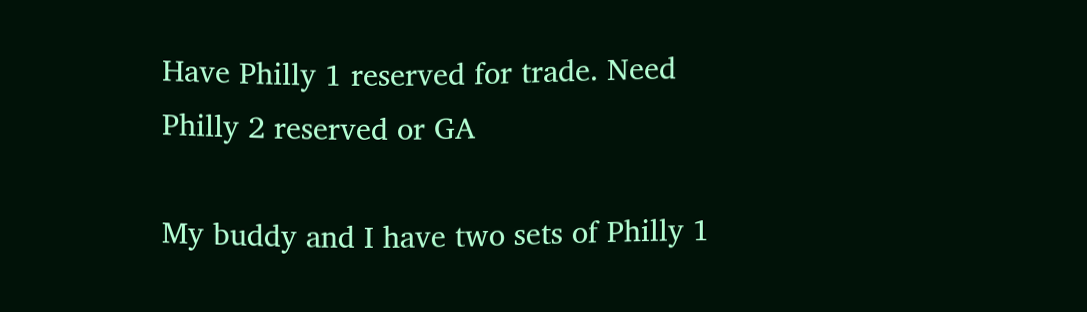Have Philly 1 reserved for trade. Need Philly 2 reserved or GA

My buddy and I have two sets of Philly 1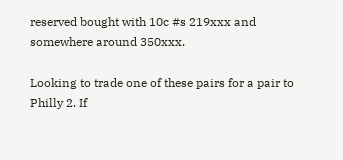reserved bought with 10c #s 219xxx and somewhere around 350xxx.

Looking to trade one of these pairs for a pair to Philly 2. If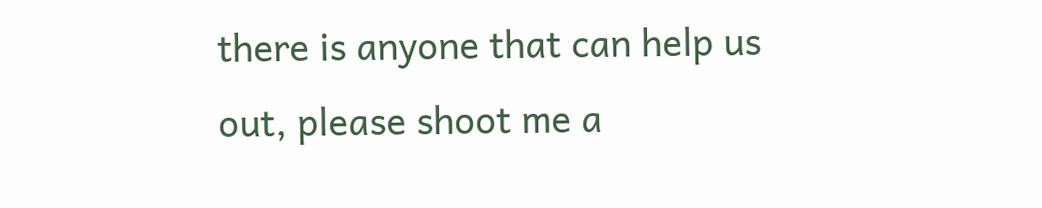there is anyone that can help us out, please shoot me a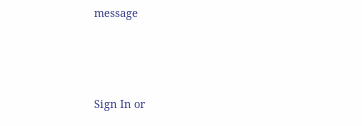message



Sign In or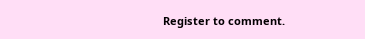Register to comment.